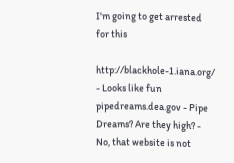I'm going to get arrested for this

http://blackhole-1.iana.org/ - Looks like fun
pipedreams.dea.gov - Pipe Dreams? Are they high? - No, that website is not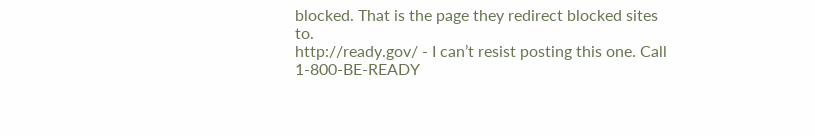blocked. That is the page they redirect blocked sites to.
http://ready.gov/ - I can’t resist posting this one. Call 1-800-BE-READY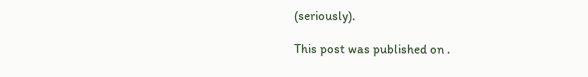(seriously).

This post was published on .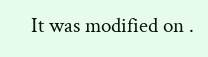It was modified on .